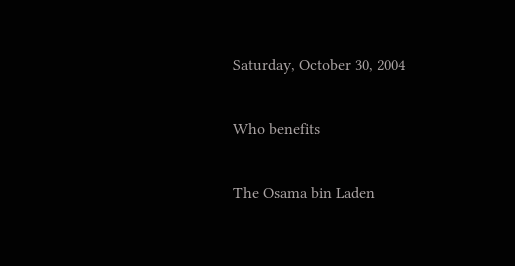Saturday, October 30, 2004

Who benefits

The Osama bin Laden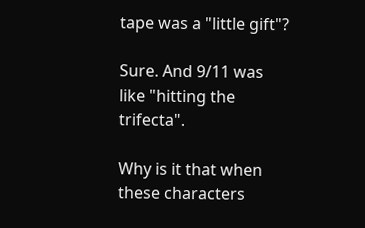tape was a "little gift"?

Sure. And 9/11 was like "hitting the trifecta".

Why is it that when these characters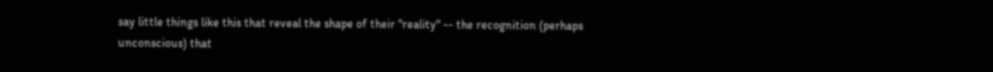say little things like this that reveal the shape of their "reality" -- the recognition (perhaps unconscious) that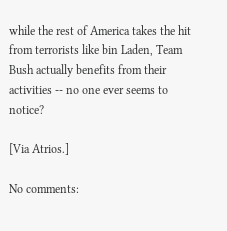while the rest of America takes the hit from terrorists like bin Laden, Team Bush actually benefits from their activities -- no one ever seems to notice?

[Via Atrios.]

No comments: